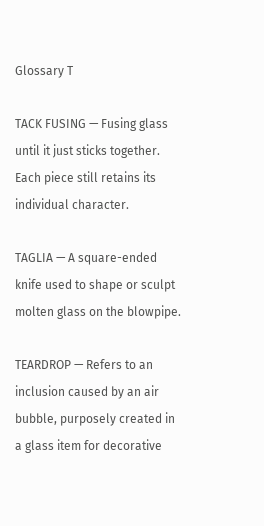Glossary T

TACK FUSING — Fusing glass until it just sticks together. Each piece still retains its individual character.

TAGLIA — A square-ended knife used to shape or sculpt molten glass on the blowpipe.

TEARDROP — Refers to an inclusion caused by an air bubble, purposely created in a glass item for decorative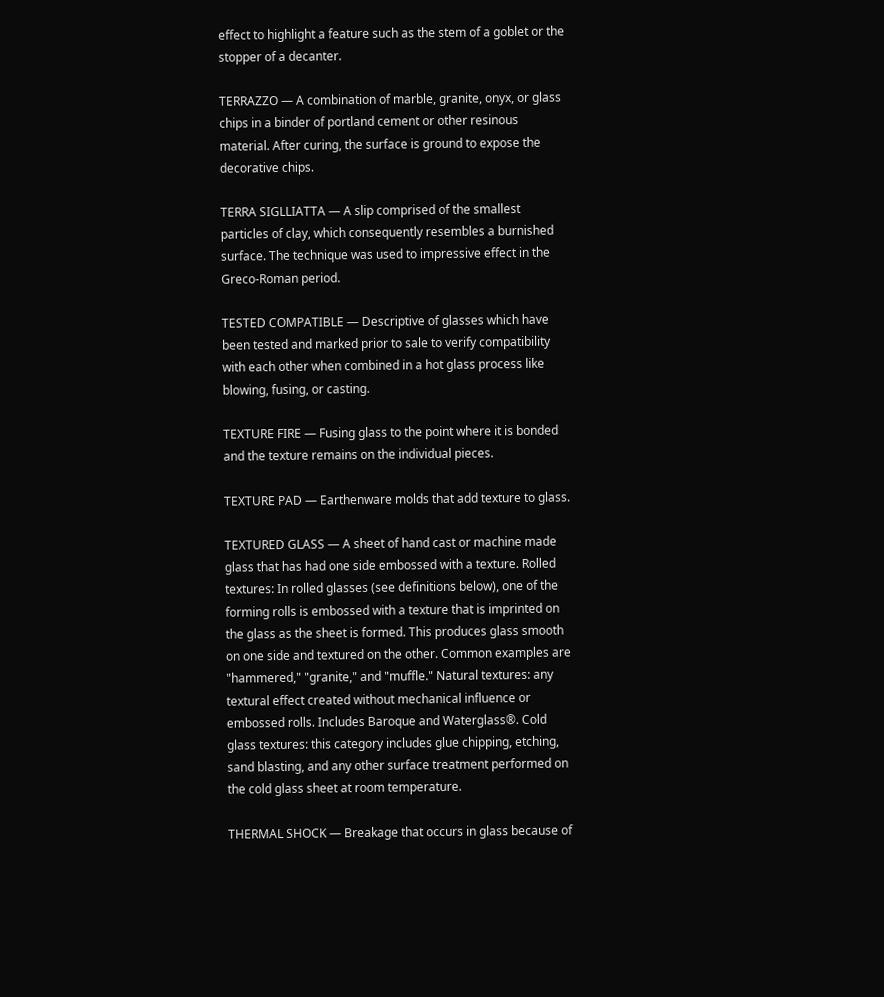effect to highlight a feature such as the stem of a goblet or the stopper of a decanter.

TERRAZZO — A combination of marble, granite, onyx, or glass chips in a binder of portland cement or other resinous material. After curing, the surface is ground to expose the decorative chips.

TERRA SIGLLIATTA — A slip comprised of the smallest particles of clay, which consequently resembles a burnished surface. The technique was used to impressive effect in the Greco-Roman period.

TESTED COMPATIBLE — Descriptive of glasses which have been tested and marked prior to sale to verify compatibility with each other when combined in a hot glass process like blowing, fusing, or casting.

TEXTURE FIRE — Fusing glass to the point where it is bonded and the texture remains on the individual pieces.

TEXTURE PAD — Earthenware molds that add texture to glass.

TEXTURED GLASS — A sheet of hand cast or machine made glass that has had one side embossed with a texture. Rolled textures: In rolled glasses (see definitions below), one of the forming rolls is embossed with a texture that is imprinted on the glass as the sheet is formed. This produces glass smooth on one side and textured on the other. Common examples are "hammered," "granite," and "muffle." Natural textures: any textural effect created without mechanical influence or embossed rolls. Includes Baroque and Waterglass®. Cold glass textures: this category includes glue chipping, etching, sand blasting, and any other surface treatment performed on the cold glass sheet at room temperature.

THERMAL SHOCK — Breakage that occurs in glass because of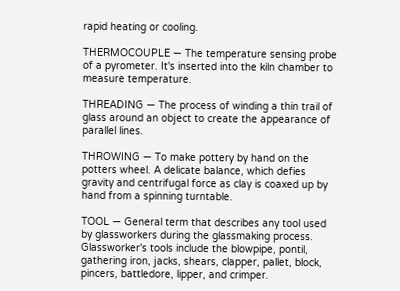rapid heating or cooling.

THERMOCOUPLE — The temperature sensing probe of a pyrometer. It's inserted into the kiln chamber to measure temperature.

THREADING — The process of winding a thin trail of glass around an object to create the appearance of parallel lines.

THROWING — To make pottery by hand on the potters wheel. A delicate balance, which defies gravity and centrifugal force as clay is coaxed up by hand from a spinning turntable.

TOOL — General term that describes any tool used by glassworkers during the glassmaking process. Glassworker's tools include the blowpipe, pontil, gathering iron, jacks, shears, clapper, pallet, block, pincers, battledore, lipper, and crimper.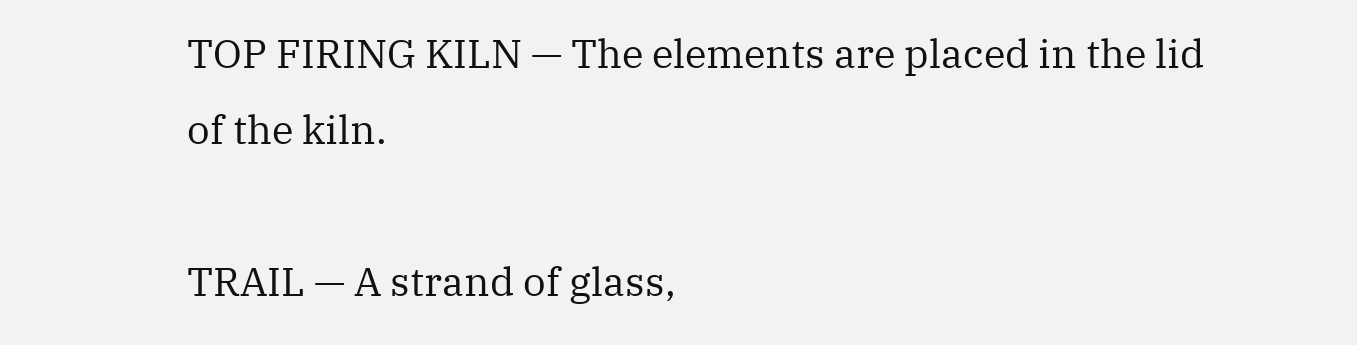TOP FIRING KILN — The elements are placed in the lid of the kiln.

TRAIL — A strand of glass,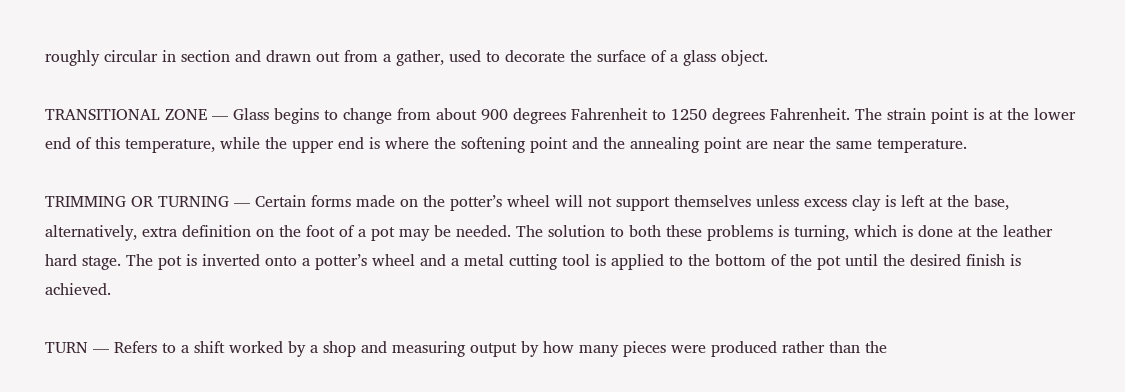roughly circular in section and drawn out from a gather, used to decorate the surface of a glass object.

TRANSITIONAL ZONE — Glass begins to change from about 900 degrees Fahrenheit to 1250 degrees Fahrenheit. The strain point is at the lower end of this temperature, while the upper end is where the softening point and the annealing point are near the same temperature.

TRIMMING OR TURNING — Certain forms made on the potter’s wheel will not support themselves unless excess clay is left at the base, alternatively, extra definition on the foot of a pot may be needed. The solution to both these problems is turning, which is done at the leather hard stage. The pot is inverted onto a potter’s wheel and a metal cutting tool is applied to the bottom of the pot until the desired finish is achieved.

TURN — Refers to a shift worked by a shop and measuring output by how many pieces were produced rather than the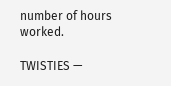number of hours worked.

TWISTIES —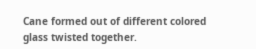Cane formed out of different colored glass twisted together.